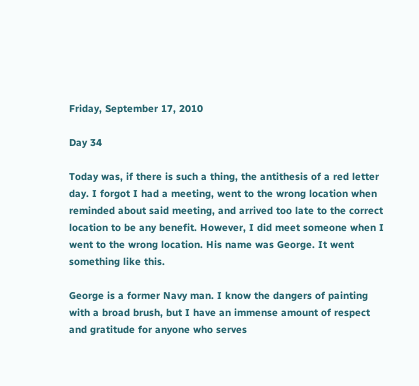Friday, September 17, 2010

Day 34

Today was, if there is such a thing, the antithesis of a red letter day. I forgot I had a meeting, went to the wrong location when reminded about said meeting, and arrived too late to the correct location to be any benefit. However, I did meet someone when I went to the wrong location. His name was George. It went something like this.

George is a former Navy man. I know the dangers of painting with a broad brush, but I have an immense amount of respect and gratitude for anyone who serves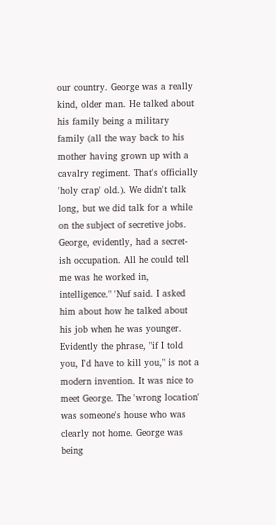our country. George was a really kind, older man. He talked about his family being a military family (all the way back to his mother having grown up with a cavalry regiment. That's officially 'holy crap' old.). We didn't talk long, but we did talk for a while on the subject of secretive jobs. George, evidently, had a secret-ish occupation. All he could tell me was he worked in, intelligence." 'Nuf said. I asked him about how he talked about his job when he was younger. Evidently the phrase, "if I told you, I'd have to kill you," is not a modern invention. It was nice to meet George. The 'wrong location' was someone's house who was clearly not home. George was being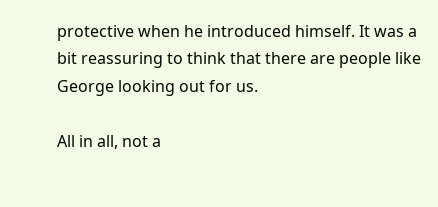protective when he introduced himself. It was a bit reassuring to think that there are people like George looking out for us.

All in all, not a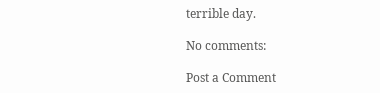terrible day.

No comments:

Post a Comment